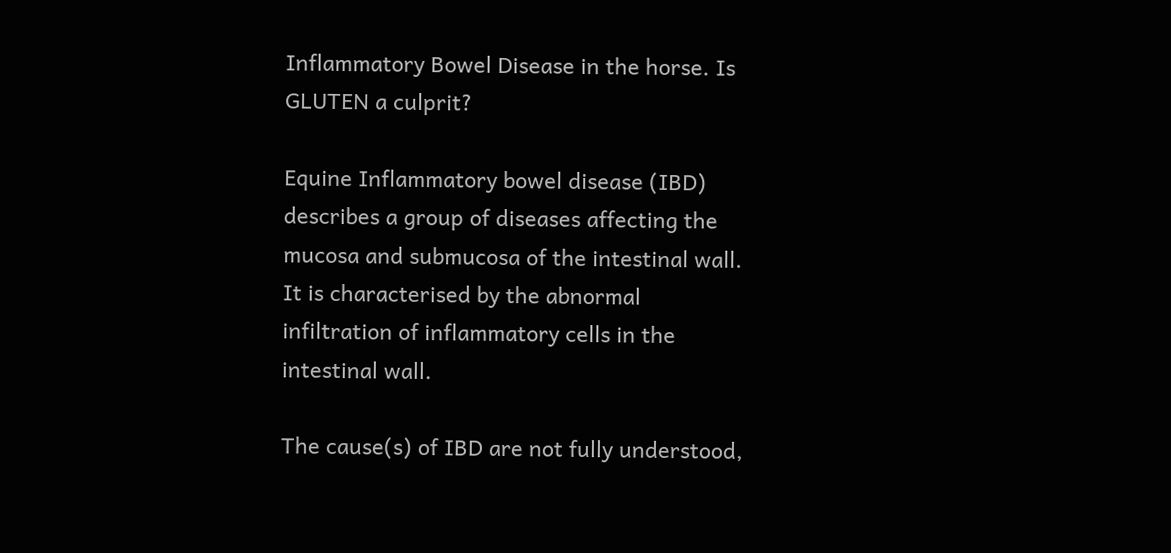Inflammatory Bowel Disease in the horse. Is GLUTEN a culprit?

Equine Inflammatory bowel disease (IBD) describes a group of diseases affecting the mucosa and submucosa of the intestinal wall. It is characterised by the abnormal infiltration of inflammatory cells in the intestinal wall.

The cause(s) of IBD are not fully understood,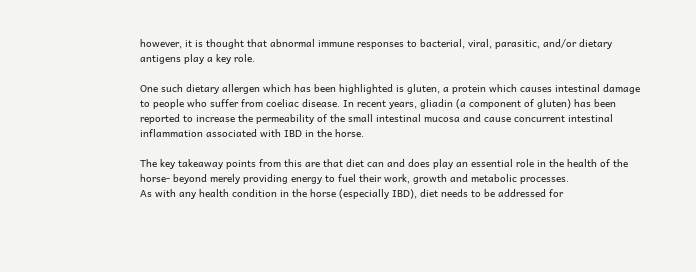however, it is thought that abnormal immune responses to bacterial, viral, parasitic, and/or dietary antigens play a key role.

One such dietary allergen which has been highlighted is gluten, a protein which causes intestinal damage to people who suffer from coeliac disease. In recent years, gliadin (a component of gluten) has been reported to increase the permeability of the small intestinal mucosa and cause concurrent intestinal inflammation associated with IBD in the horse.

The key takeaway points from this are that diet can and does play an essential role in the health of the horse- beyond merely providing energy to fuel their work, growth and metabolic processes.
As with any health condition in the horse (especially IBD), diet needs to be addressed for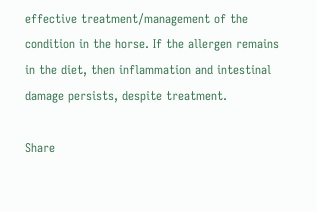effective treatment/management of the condition in the horse. If the allergen remains in the diet, then inflammation and intestinal damage persists, despite treatment.

Share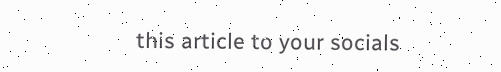this article to your socials